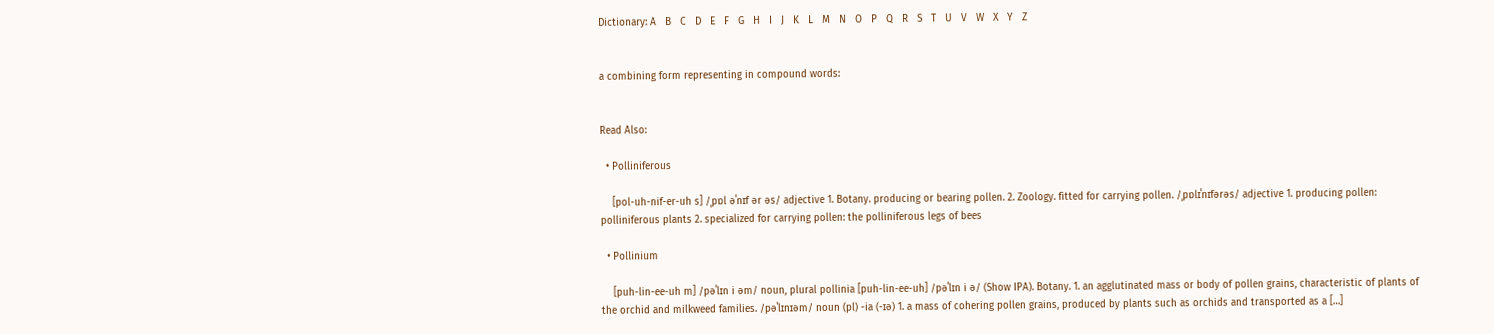Dictionary: A   B   C   D   E   F   G   H   I   J   K   L   M   N   O   P   Q   R   S   T   U   V   W   X   Y   Z


a combining form representing in compound words:


Read Also:

  • Polliniferous

    [pol-uh-nif-er-uh s] /ˌpɒl əˈnɪf ər əs/ adjective 1. Botany. producing or bearing pollen. 2. Zoology. fitted for carrying pollen. /ˌpɒlɪˈnɪfərəs/ adjective 1. producing pollen: polliniferous plants 2. specialized for carrying pollen: the polliniferous legs of bees

  • Pollinium

    [puh-lin-ee-uh m] /pəˈlɪn i əm/ noun, plural pollinia [puh-lin-ee-uh] /pəˈlɪn i ə/ (Show IPA). Botany. 1. an agglutinated mass or body of pollen grains, characteristic of plants of the orchid and milkweed families. /pəˈlɪnɪəm/ noun (pl) -ia (-ɪə) 1. a mass of cohering pollen grains, produced by plants such as orchids and transported as a […]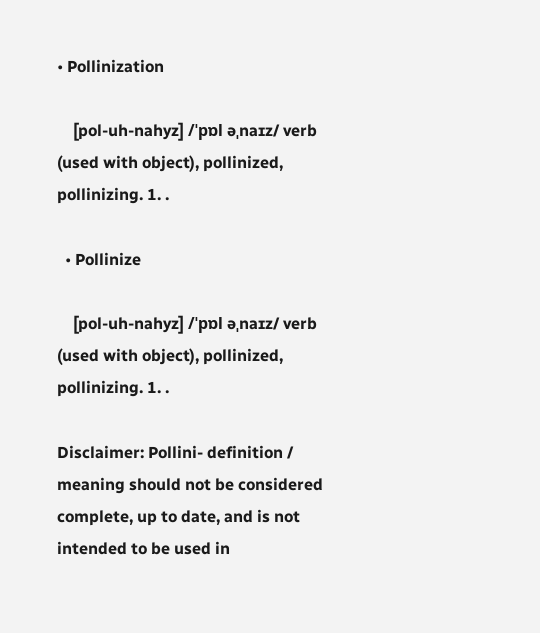• Pollinization

    [pol-uh-nahyz] /ˈpɒl əˌnaɪz/ verb (used with object), pollinized, pollinizing. 1. .

  • Pollinize

    [pol-uh-nahyz] /ˈpɒl əˌnaɪz/ verb (used with object), pollinized, pollinizing. 1. .

Disclaimer: Pollini- definition / meaning should not be considered complete, up to date, and is not intended to be used in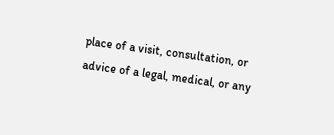place of a visit, consultation, or advice of a legal, medical, or any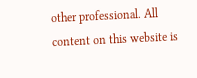other professional. All content on this website is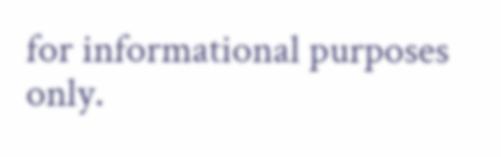for informational purposes only.